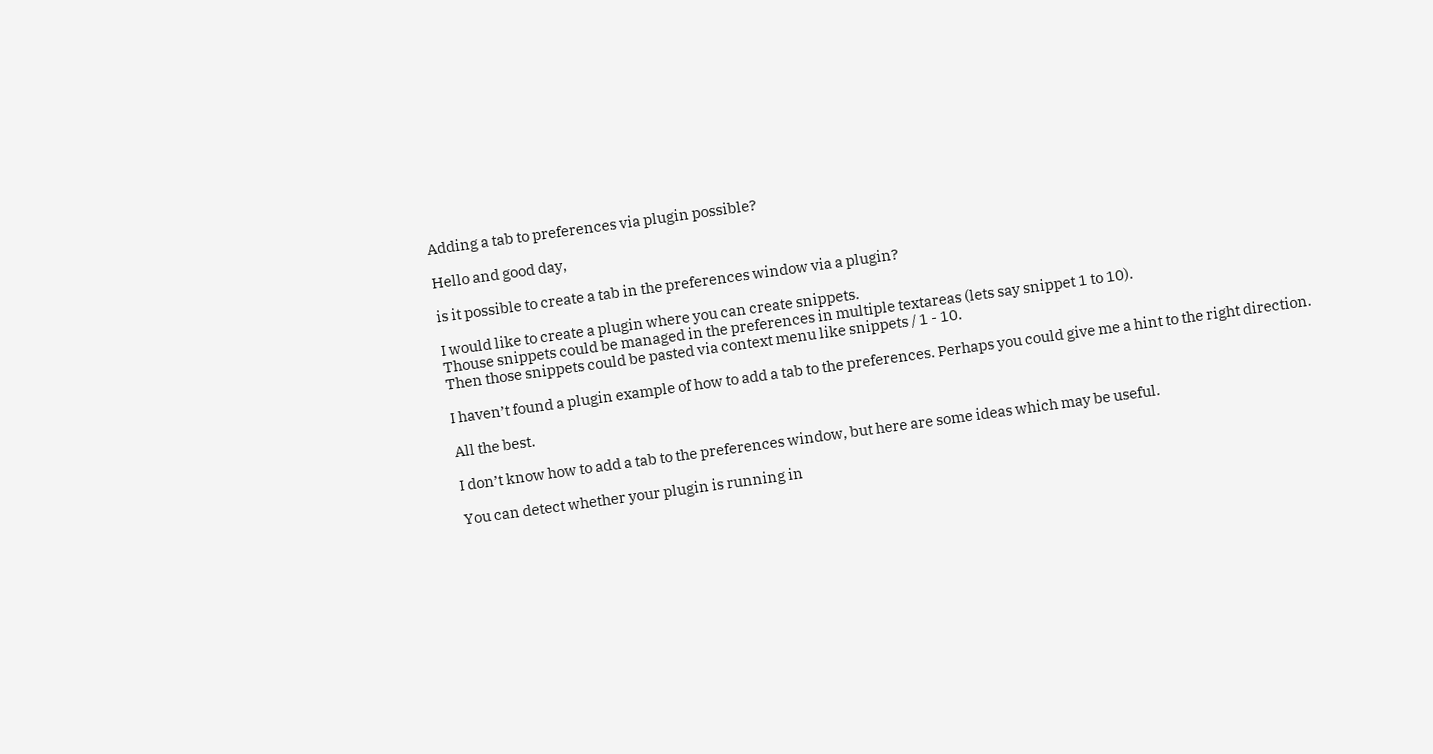Adding a tab to preferences via plugin possible?

Hello and good day,

is it possible to create a tab in the preferences window via a plugin?

I would like to create a plugin where you can create snippets.
Thouse snippets could be managed in the preferences in multiple textareas (lets say snippet 1 to 10).
Then those snippets could be pasted via context menu like snippets / 1 - 10.

I haven’t found a plugin example of how to add a tab to the preferences. Perhaps you could give me a hint to the right direction.

All the best.

I don’t know how to add a tab to the preferences window, but here are some ideas which may be useful.

You can detect whether your plugin is running in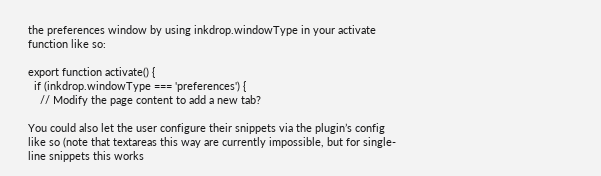the preferences window by using inkdrop.windowType in your activate function like so:

export function activate() {
  if (inkdrop.windowType === 'preferences') {
    // Modify the page content to add a new tab?

You could also let the user configure their snippets via the plugin’s config like so (note that textareas this way are currently impossible, but for single-line snippets this works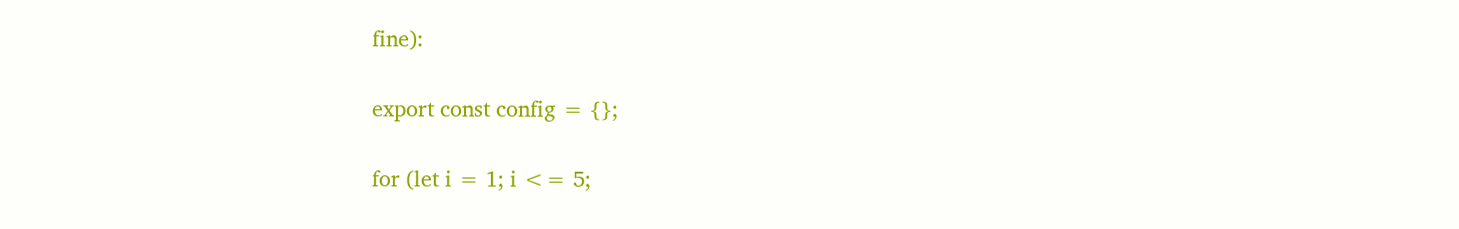fine):

export const config = {};

for (let i = 1; i <= 5;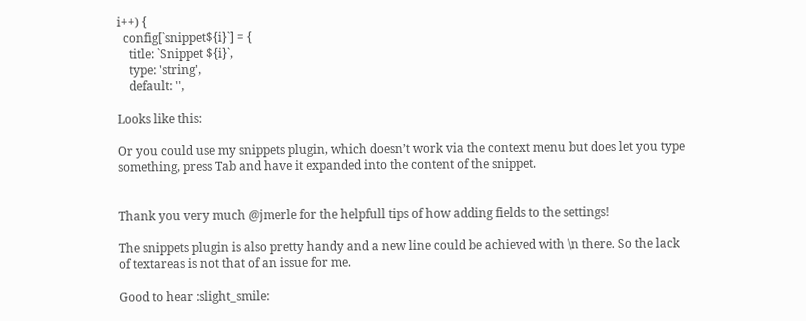i++) {
  config[`snippet${i}`] = {
    title: `Snippet ${i}`,
    type: 'string',
    default: '',

Looks like this:

Or you could use my snippets plugin, which doesn’t work via the context menu but does let you type something, press Tab and have it expanded into the content of the snippet.


Thank you very much @jmerle for the helpfull tips of how adding fields to the settings!

The snippets plugin is also pretty handy and a new line could be achieved with \n there. So the lack of textareas is not that of an issue for me.

Good to hear :slight_smile: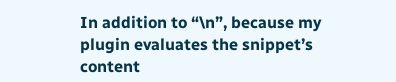In addition to “\n”, because my plugin evaluates the snippet’s content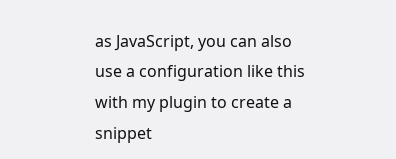as JavaScript, you can also use a configuration like this with my plugin to create a snippet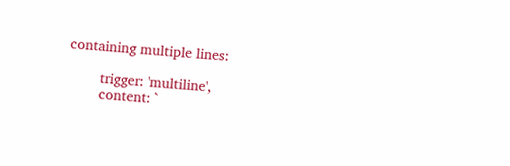containing multiple lines:

        trigger: 'multiline',
        content: `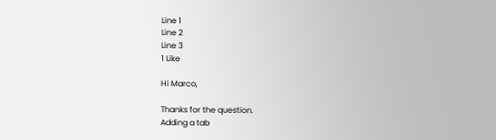Line 1
Line 2
Line 3
1 Like

Hi Marco,

Thanks for the question.
Adding a tab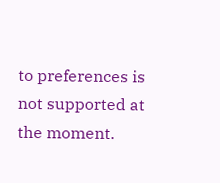to preferences is not supported at the moment.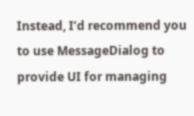Instead, I’d recommend you to use MessageDialog to provide UI for managing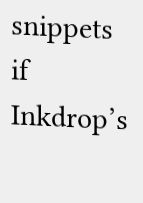snippets if Inkdrop’s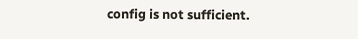config is not sufficient.